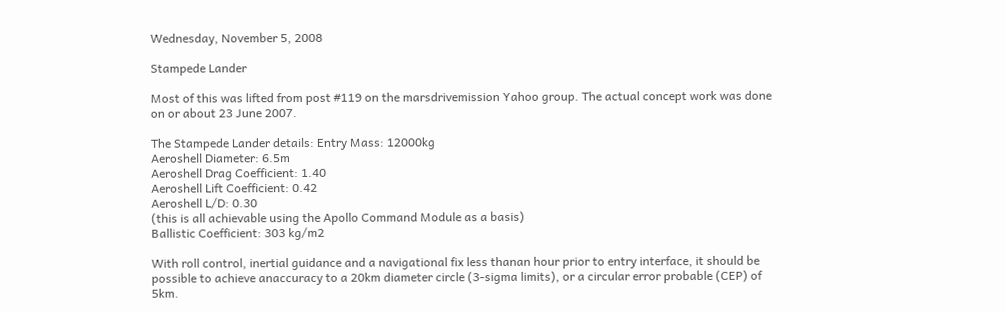Wednesday, November 5, 2008

Stampede Lander

Most of this was lifted from post #119 on the marsdrivemission Yahoo group. The actual concept work was done on or about 23 June 2007.

The Stampede Lander details: Entry Mass: 12000kg
Aeroshell Diameter: 6.5m
Aeroshell Drag Coefficient: 1.40
Aeroshell Lift Coefficient: 0.42
Aeroshell L/D: 0.30
(this is all achievable using the Apollo Command Module as a basis)
Ballistic Coefficient: 303 kg/m2

With roll control, inertial guidance and a navigational fix less thanan hour prior to entry interface, it should be possible to achieve anaccuracy to a 20km diameter circle (3-sigma limits), or a circular error probable (CEP) of 5km.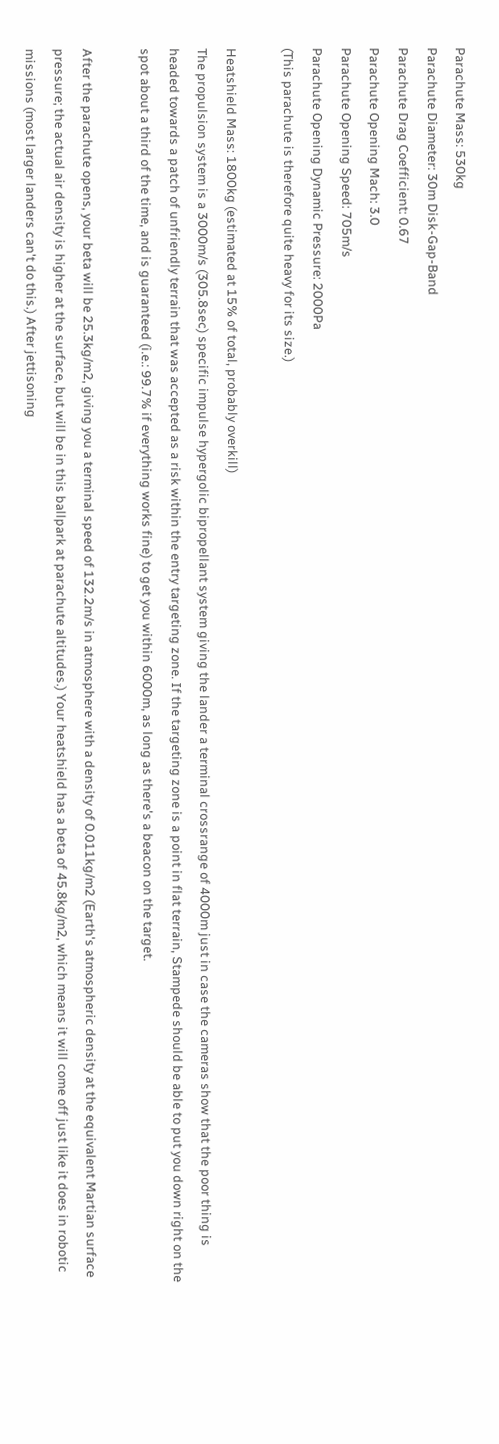Parachute Mass: 530kg
Parachute Diameter: 30m Disk-Gap-Band
Parachute Drag Coefficient: 0.67
Parachute Opening Mach: 3.0
Parachute Opening Speed: 705m/s
Parachute Opening Dynamic Pressure: 2000Pa
(This parachute is therefore quite heavy for its size.)

Heatshield Mass: 1800kg (estimated at 15% of total, probably overkill)
The propulsion system is a 3000m/s (305.8sec) specific impulse hypergolic bipropellant system giving the lander a terminal crossrange of 4000m just in case the cameras show that the poor thing is headed towards a patch of unfriendly terrain that was accepted as a risk within the entry targeting zone. If the targeting zone is a point in flat terrain, Stampede should be able to put you down right on the spot about a third of the time, and is guaranteed (i.e.: 99.7% if everything works fine) to get you within 6000m, as long as there's a beacon on the target.

After the parachute opens, your beta will be 25.3kg/m2, giving you a terminal speed of 132.2m/s in atmosphere with a density of 0.011kg/m2 (Earth's atmospheric density at the equivalent Martian surface pressure; the actual air density is higher at the surface, but will be in this ballpark at parachute altitudes.) Your heatshield has a beta of 45.8kg/m2, which means it will come off just like it does in robotic missions (most larger landers can't do this.) After jettisoning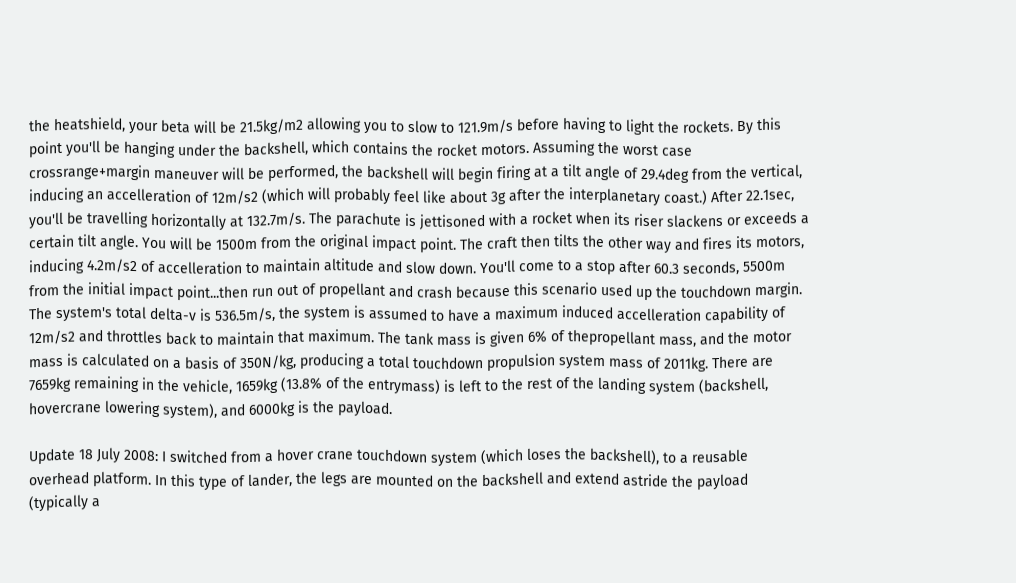the heatshield, your beta will be 21.5kg/m2 allowing you to slow to 121.9m/s before having to light the rockets. By this point you'll be hanging under the backshell, which contains the rocket motors. Assuming the worst case crossrange+margin maneuver will be performed, the backshell will begin firing at a tilt angle of 29.4deg from the vertical, inducing an accelleration of 12m/s2 (which will probably feel like about 3g after the interplanetary coast.) After 22.1sec, you'll be travelling horizontally at 132.7m/s. The parachute is jettisoned with a rocket when its riser slackens or exceeds a certain tilt angle. You will be 1500m from the original impact point. The craft then tilts the other way and fires its motors, inducing 4.2m/s2 of accelleration to maintain altitude and slow down. You'll come to a stop after 60.3 seconds, 5500m from the initial impact point...then run out of propellant and crash because this scenario used up the touchdown margin. The system's total delta-v is 536.5m/s, the system is assumed to have a maximum induced accelleration capability of 12m/s2 and throttles back to maintain that maximum. The tank mass is given 6% of thepropellant mass, and the motor mass is calculated on a basis of 350N/kg, producing a total touchdown propulsion system mass of 2011kg. There are 7659kg remaining in the vehicle, 1659kg (13.8% of the entrymass) is left to the rest of the landing system (backshell, hovercrane lowering system), and 6000kg is the payload.

Update 18 July 2008: I switched from a hover crane touchdown system (which loses the backshell), to a reusable overhead platform. In this type of lander, the legs are mounted on the backshell and extend astride the payload (typically a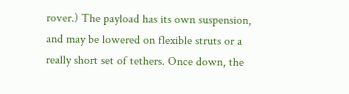rover.) The payload has its own suspension, and may be lowered on flexible struts or a really short set of tethers. Once down, the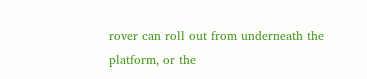rover can roll out from underneath the platform, or the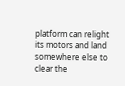platform can relight its motors and land somewhere else to clear the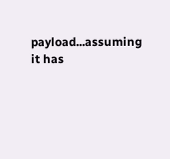payload...assuming it has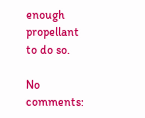enough propellant to do so.

No comments: